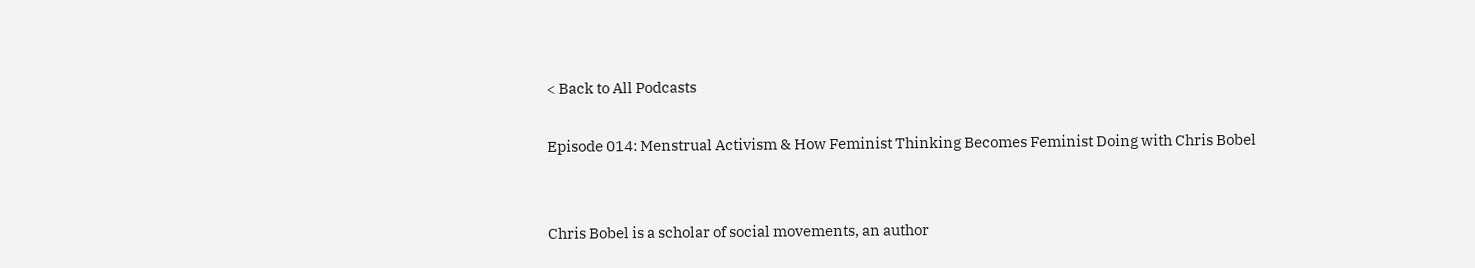< Back to All Podcasts

Episode 014: Menstrual Activism & How Feminist Thinking Becomes Feminist Doing with Chris Bobel


Chris Bobel is a scholar of social movements, an author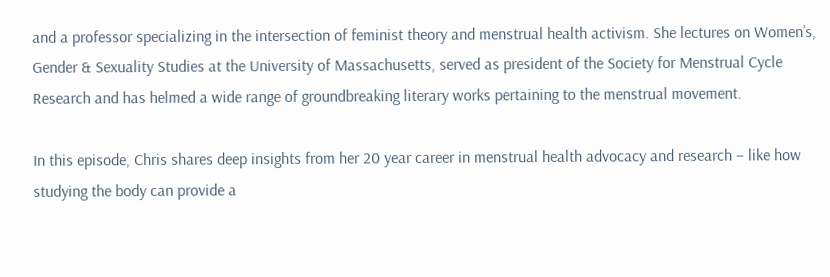and a professor specializing in the intersection of feminist theory and menstrual health activism. She lectures on Women’s, Gender & Sexuality Studies at the University of Massachusetts, served as president of the Society for Menstrual Cycle Research and has helmed a wide range of groundbreaking literary works pertaining to the menstrual movement.

In this episode, Chris shares deep insights from her 20 year career in menstrual health advocacy and research – like how studying the body can provide a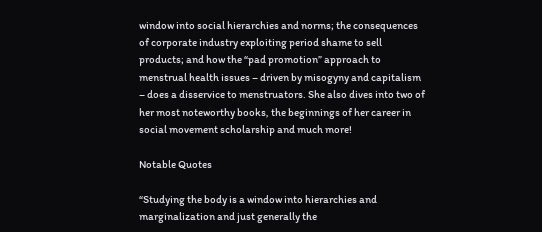window into social hierarchies and norms; the consequences of corporate industry exploiting period shame to sell products; and how the “pad promotion” approach to menstrual health issues – driven by misogyny and capitalism – does a disservice to menstruators. She also dives into two of her most noteworthy books, the beginnings of her career in social movement scholarship and much more!

Notable Quotes

“Studying the body is a window into hierarchies and marginalization and just generally the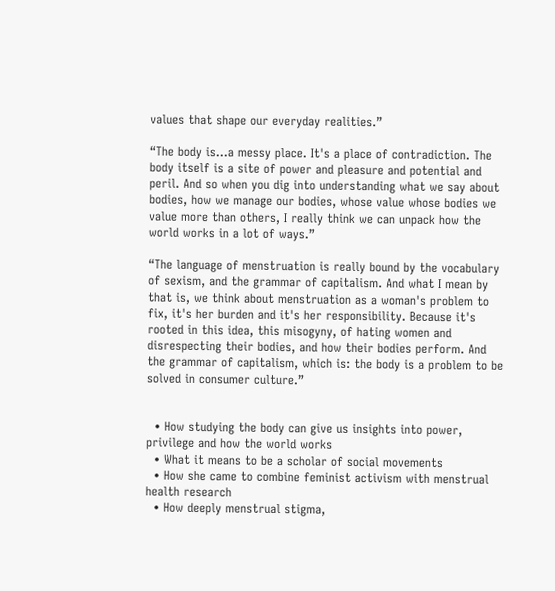values that shape our everyday realities.”

“The body is…a messy place. It's a place of contradiction. The body itself is a site of power and pleasure and potential and peril. And so when you dig into understanding what we say about bodies, how we manage our bodies, whose value whose bodies we value more than others, I really think we can unpack how the world works in a lot of ways.”

“The language of menstruation is really bound by the vocabulary of sexism, and the grammar of capitalism. And what I mean by that is, we think about menstruation as a woman's problem to fix, it's her burden and it's her responsibility. Because it's rooted in this idea, this misogyny, of hating women and disrespecting their bodies, and how their bodies perform. And the grammar of capitalism, which is: the body is a problem to be solved in consumer culture.”


  • How studying the body can give us insights into power, privilege and how the world works
  • What it means to be a scholar of social movements
  • How she came to combine feminist activism with menstrual health research
  • How deeply menstrual stigma,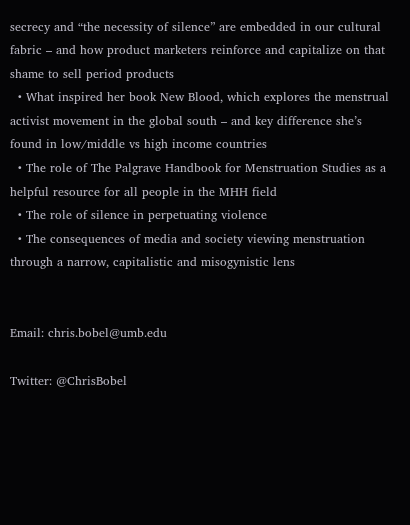secrecy and “the necessity of silence” are embedded in our cultural fabric – and how product marketers reinforce and capitalize on that shame to sell period products
  • What inspired her book New Blood, which explores the menstrual activist movement in the global south – and key difference she’s found in low/middle vs high income countries
  • The role of The Palgrave Handbook for Menstruation Studies as a helpful resource for all people in the MHH field
  • The role of silence in perpetuating violence
  • The consequences of media and society viewing menstruation through a narrow, capitalistic and misogynistic lens


Email: chris.bobel@umb.edu

Twitter: @ChrisBobel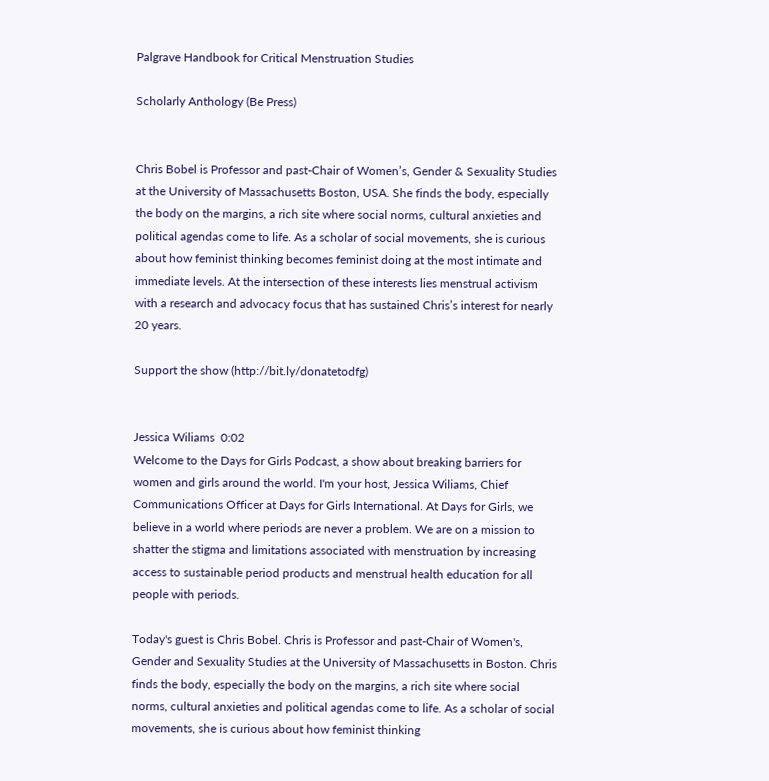Palgrave Handbook for Critical Menstruation Studies

Scholarly Anthology (Be Press)


Chris Bobel is Professor and past-Chair of Women’s, Gender & Sexuality Studies at the University of Massachusetts Boston, USA. She finds the body, especially the body on the margins, a rich site where social norms, cultural anxieties and political agendas come to life. As a scholar of social movements, she is curious about how feminist thinking becomes feminist doing at the most intimate and immediate levels. At the intersection of these interests lies menstrual activism with a research and advocacy focus that has sustained Chris’s interest for nearly 20 years.

Support the show (http://bit.ly/donatetodfg)


Jessica Wiliams  0:02
Welcome to the Days for Girls Podcast, a show about breaking barriers for women and girls around the world. I'm your host, Jessica Wiliams, Chief Communications Officer at Days for Girls International. At Days for Girls, we believe in a world where periods are never a problem. We are on a mission to shatter the stigma and limitations associated with menstruation by increasing access to sustainable period products and menstrual health education for all people with periods.

Today's guest is Chris Bobel. Chris is Professor and past-Chair of Women's, Gender and Sexuality Studies at the University of Massachusetts in Boston. Chris finds the body, especially the body on the margins, a rich site where social norms, cultural anxieties and political agendas come to life. As a scholar of social movements, she is curious about how feminist thinking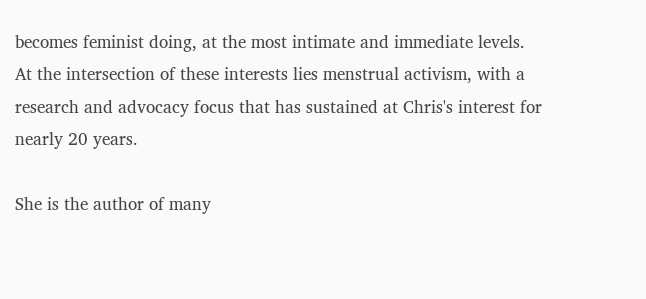becomes feminist doing, at the most intimate and immediate levels. At the intersection of these interests lies menstrual activism, with a research and advocacy focus that has sustained at Chris's interest for nearly 20 years.

She is the author of many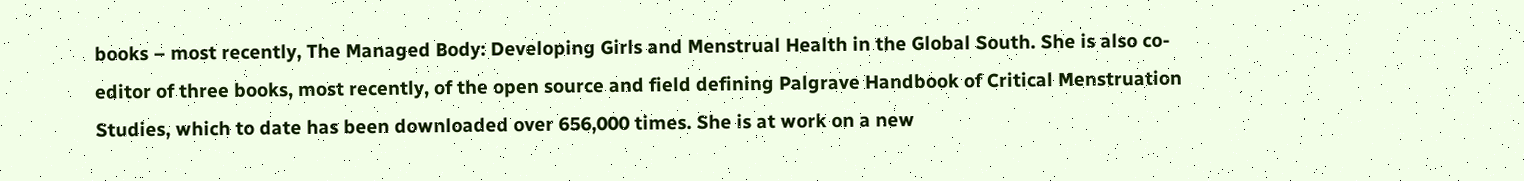books – most recently, The Managed Body: Developing Girls and Menstrual Health in the Global South. She is also co-editor of three books, most recently, of the open source and field defining Palgrave Handbook of Critical Menstruation Studies, which to date has been downloaded over 656,000 times. She is at work on a new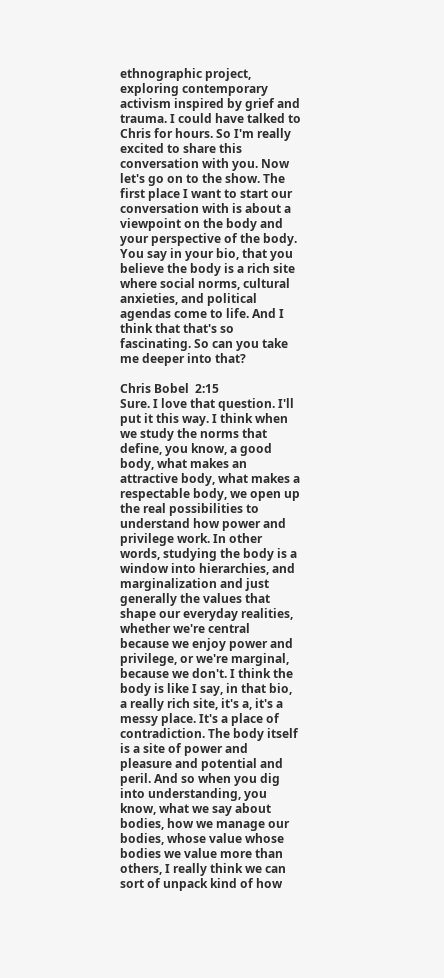ethnographic project, exploring contemporary activism inspired by grief and trauma. I could have talked to Chris for hours. So I'm really excited to share this conversation with you. Now let's go on to the show. The first place I want to start our conversation with is about a viewpoint on the body and your perspective of the body. You say in your bio, that you believe the body is a rich site where social norms, cultural anxieties, and political agendas come to life. And I think that that's so fascinating. So can you take me deeper into that?

Chris Bobel  2:15
Sure. I love that question. I'll put it this way. I think when we study the norms that define, you know, a good body, what makes an attractive body, what makes a respectable body, we open up the real possibilities to understand how power and privilege work. In other words, studying the body is a window into hierarchies, and marginalization and just generally the values that shape our everyday realities, whether we're central because we enjoy power and privilege, or we're marginal, because we don't. I think the body is like I say, in that bio, a really rich site, it's a, it's a messy place. It's a place of contradiction. The body itself is a site of power and pleasure and potential and peril. And so when you dig into understanding, you know, what we say about bodies, how we manage our bodies, whose value whose bodies we value more than others, I really think we can sort of unpack kind of how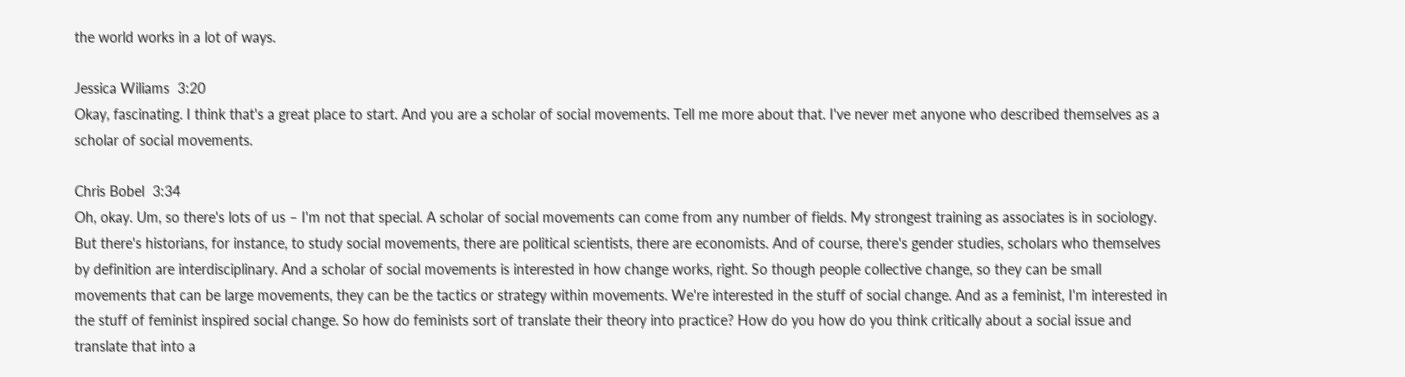the world works in a lot of ways.

Jessica Wiliams  3:20
Okay, fascinating. I think that's a great place to start. And you are a scholar of social movements. Tell me more about that. I've never met anyone who described themselves as a scholar of social movements.

Chris Bobel  3:34
Oh, okay. Um, so there's lots of us – I'm not that special. A scholar of social movements can come from any number of fields. My strongest training as associates is in sociology. But there's historians, for instance, to study social movements, there are political scientists, there are economists. And of course, there's gender studies, scholars who themselves by definition are interdisciplinary. And a scholar of social movements is interested in how change works, right. So though people collective change, so they can be small movements that can be large movements, they can be the tactics or strategy within movements. We're interested in the stuff of social change. And as a feminist, I'm interested in the stuff of feminist inspired social change. So how do feminists sort of translate their theory into practice? How do you how do you think critically about a social issue and translate that into a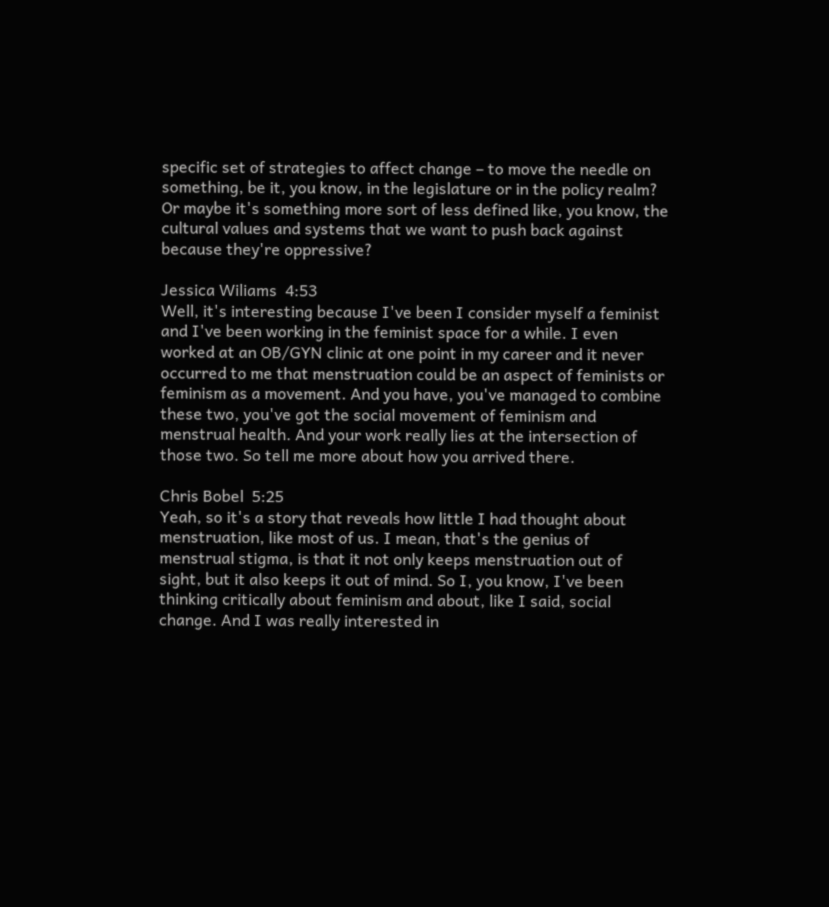specific set of strategies to affect change – to move the needle on something, be it, you know, in the legislature or in the policy realm? Or maybe it's something more sort of less defined like, you know, the cultural values and systems that we want to push back against because they're oppressive?

Jessica Wiliams  4:53
Well, it's interesting because I've been I consider myself a feminist and I've been working in the feminist space for a while. I even worked at an OB/GYN clinic at one point in my career and it never occurred to me that menstruation could be an aspect of feminists or feminism as a movement. And you have, you've managed to combine these two, you've got the social movement of feminism and menstrual health. And your work really lies at the intersection of those two. So tell me more about how you arrived there.

Chris Bobel  5:25
Yeah, so it's a story that reveals how little I had thought about menstruation, like most of us. I mean, that's the genius of menstrual stigma, is that it not only keeps menstruation out of sight, but it also keeps it out of mind. So I, you know, I've been thinking critically about feminism and about, like I said, social change. And I was really interested in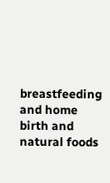breastfeeding and home birth and natural foods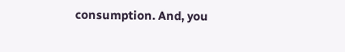consumption. And, you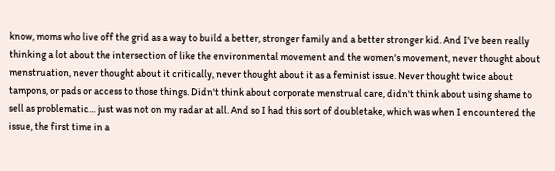know, moms who live off the grid as a way to build a better, stronger family and a better stronger kid. And I've been really thinking a lot about the intersection of like the environmental movement and the women's movement, never thought about menstruation, never thought about it critically, never thought about it as a feminist issue. Never thought twice about tampons, or pads or access to those things. Didn't think about corporate menstrual care, didn't think about using shame to sell as problematic… just was not on my radar at all. And so I had this sort of doubletake, which was when I encountered the issue, the first time in a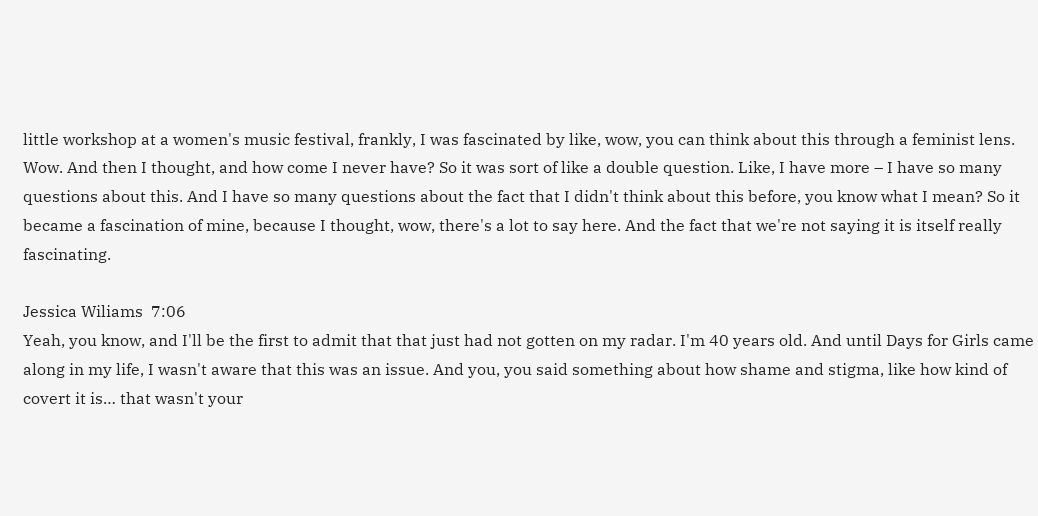little workshop at a women's music festival, frankly, I was fascinated by like, wow, you can think about this through a feminist lens. Wow. And then I thought, and how come I never have? So it was sort of like a double question. Like, I have more – I have so many questions about this. And I have so many questions about the fact that I didn't think about this before, you know what I mean? So it became a fascination of mine, because I thought, wow, there's a lot to say here. And the fact that we're not saying it is itself really fascinating.

Jessica Wiliams  7:06
Yeah, you know, and I'll be the first to admit that that just had not gotten on my radar. I'm 40 years old. And until Days for Girls came along in my life, I wasn't aware that this was an issue. And you, you said something about how shame and stigma, like how kind of covert it is… that wasn't your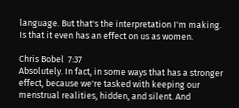language. But that's the interpretation I'm making. Is that it even has an effect on us as women.

Chris Bobel  7:37
Absolutely. In fact, in some ways that has a stronger effect, because we're tasked with keeping our menstrual realities, hidden, and silent. And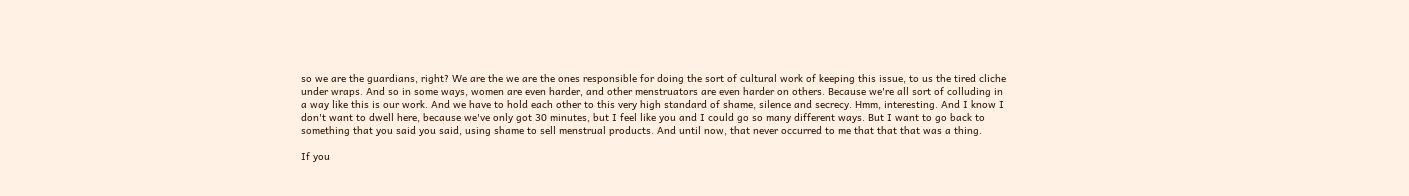so we are the guardians, right? We are the we are the ones responsible for doing the sort of cultural work of keeping this issue, to us the tired cliche under wraps. And so in some ways, women are even harder, and other menstruators are even harder on others. Because we're all sort of colluding in a way like this is our work. And we have to hold each other to this very high standard of shame, silence and secrecy. Hmm, interesting. And I know I don't want to dwell here, because we've only got 30 minutes, but I feel like you and I could go so many different ways. But I want to go back to something that you said you said, using shame to sell menstrual products. And until now, that never occurred to me that that that was a thing.

If you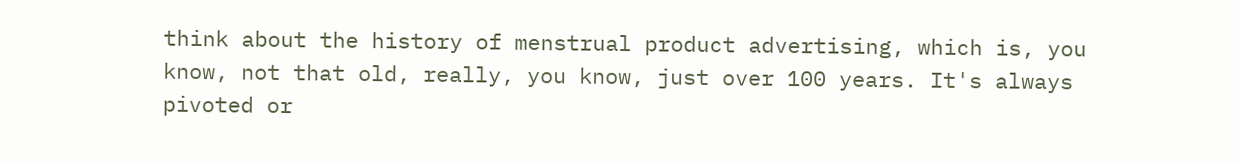think about the history of menstrual product advertising, which is, you know, not that old, really, you know, just over 100 years. It's always pivoted or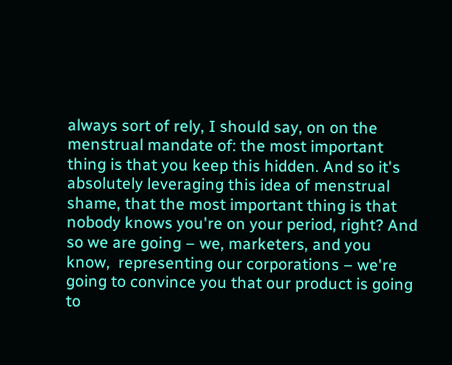always sort of rely, I should say, on on the menstrual mandate of: the most important thing is that you keep this hidden. And so it's absolutely leveraging this idea of menstrual shame, that the most important thing is that nobody knows you're on your period, right? And so we are going – we, marketers, and you know,  representing our corporations – we're going to convince you that our product is going to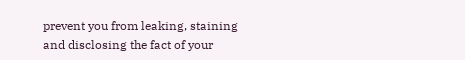prevent you from leaking, staining and disclosing the fact of your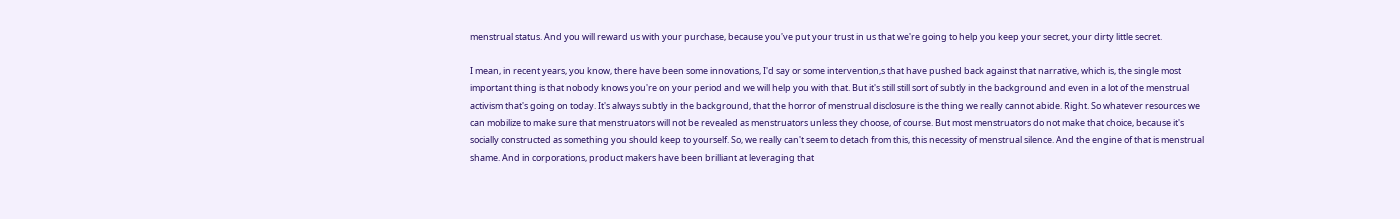menstrual status. And you will reward us with your purchase, because you've put your trust in us that we're going to help you keep your secret, your dirty little secret.

I mean, in recent years, you know, there have been some innovations, I'd say or some intervention,s that have pushed back against that narrative, which is, the single most important thing is that nobody knows you're on your period and we will help you with that. But it's still still sort of subtly in the background and even in a lot of the menstrual activism that's going on today. It's always subtly in the background, that the horror of menstrual disclosure is the thing we really cannot abide. Right. So whatever resources we can mobilize to make sure that menstruators will not be revealed as menstruators unless they choose, of course. But most menstruators do not make that choice, because it's socially constructed as something you should keep to yourself. So, we really can't seem to detach from this, this necessity of menstrual silence. And the engine of that is menstrual shame. And in corporations, product makers have been brilliant at leveraging that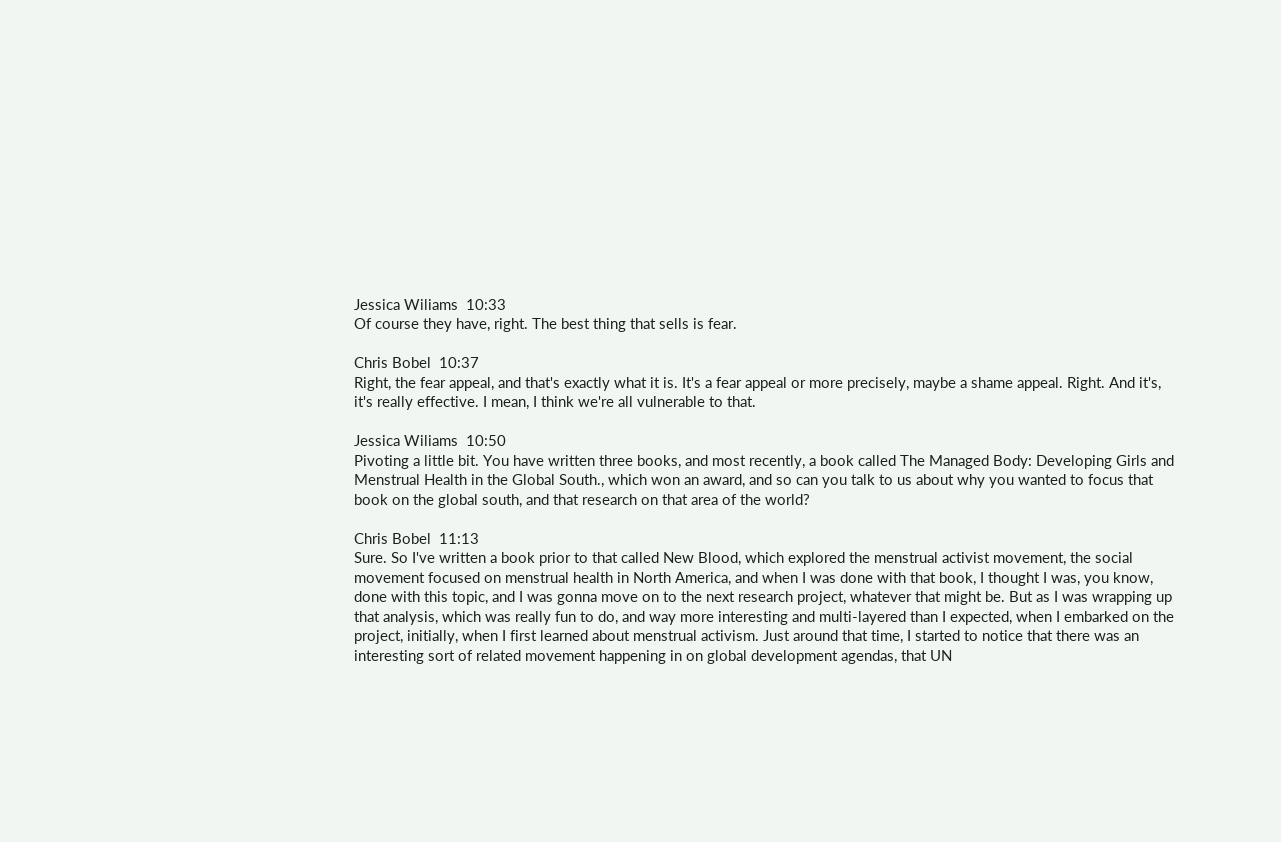Jessica Wiliams  10:33
Of course they have, right. The best thing that sells is fear.

Chris Bobel  10:37
Right, the fear appeal, and that's exactly what it is. It's a fear appeal or more precisely, maybe a shame appeal. Right. And it's, it's really effective. I mean, I think we're all vulnerable to that.

Jessica Wiliams  10:50
Pivoting a little bit. You have written three books, and most recently, a book called The Managed Body: Developing Girls and Menstrual Health in the Global South., which won an award, and so can you talk to us about why you wanted to focus that book on the global south, and that research on that area of the world?

Chris Bobel  11:13
Sure. So I've written a book prior to that called New Blood, which explored the menstrual activist movement, the social movement focused on menstrual health in North America, and when I was done with that book, I thought I was, you know, done with this topic, and I was gonna move on to the next research project, whatever that might be. But as I was wrapping up that analysis, which was really fun to do, and way more interesting and multi-layered than I expected, when I embarked on the project, initially, when I first learned about menstrual activism. Just around that time, I started to notice that there was an interesting sort of related movement happening in on global development agendas, that UN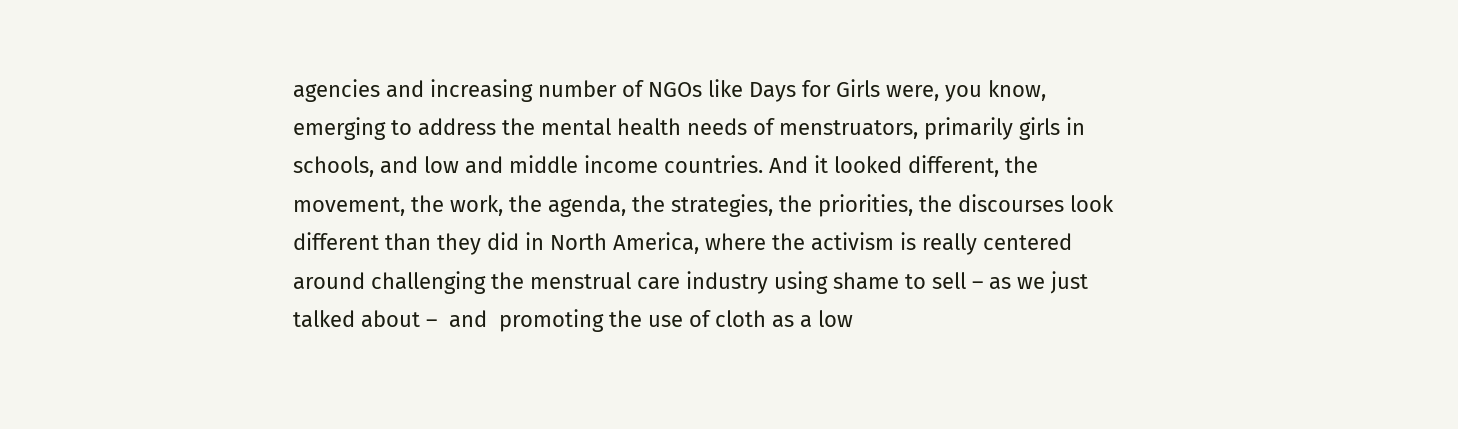agencies and increasing number of NGOs like Days for Girls were, you know, emerging to address the mental health needs of menstruators, primarily girls in schools, and low and middle income countries. And it looked different, the movement, the work, the agenda, the strategies, the priorities, the discourses look different than they did in North America, where the activism is really centered around challenging the menstrual care industry using shame to sell – as we just talked about –  and  promoting the use of cloth as a low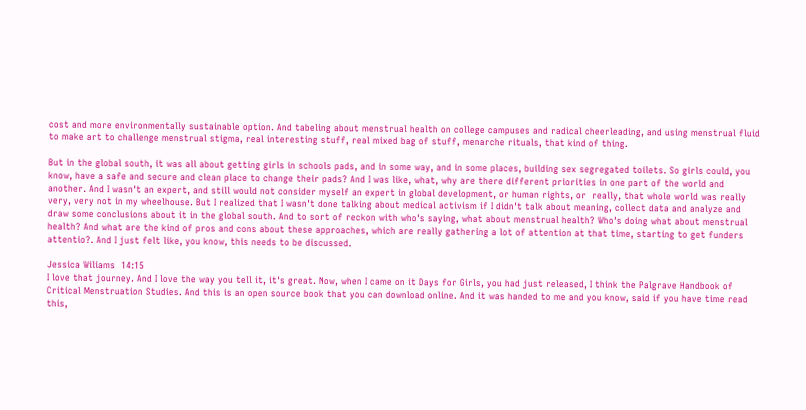cost and more environmentally sustainable option. And tabeling about menstrual health on college campuses and radical cheerleading, and using menstrual fluid to make art to challenge menstrual stigma, real interesting stuff, real mixed bag of stuff, menarche rituals, that kind of thing.

But in the global south, it was all about getting girls in schools pads, and in some way, and in some places, building sex segregated toilets. So girls could, you know, have a safe and secure and clean place to change their pads? And I was like, what, why are there different priorities in one part of the world and another. And I wasn't an expert, and still would not consider myself an expert in global development, or human rights, or  really, that whole world was really very, very not in my wheelhouse. But I realized that I wasn't done talking about medical activism if I didn't talk about meaning, collect data and analyze and draw some conclusions about it in the global south. And to sort of reckon with who's saying, what about menstrual health? Who's doing what about menstrual health? And what are the kind of pros and cons about these approaches, which are really gathering a lot of attention at that time, starting to get funders attentio?. And I just felt like, you know, this needs to be discussed.

Jessica Wiliams  14:15
I love that journey. And I love the way you tell it, it's great. Now, when I came on it Days for Girls, you had just released, I think the Palgrave Handbook of Critical Menstruation Studies. And this is an open source book that you can download online. And it was handed to me and you know, said if you have time read this,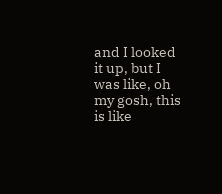and I looked it up, but I was like, oh my gosh, this is like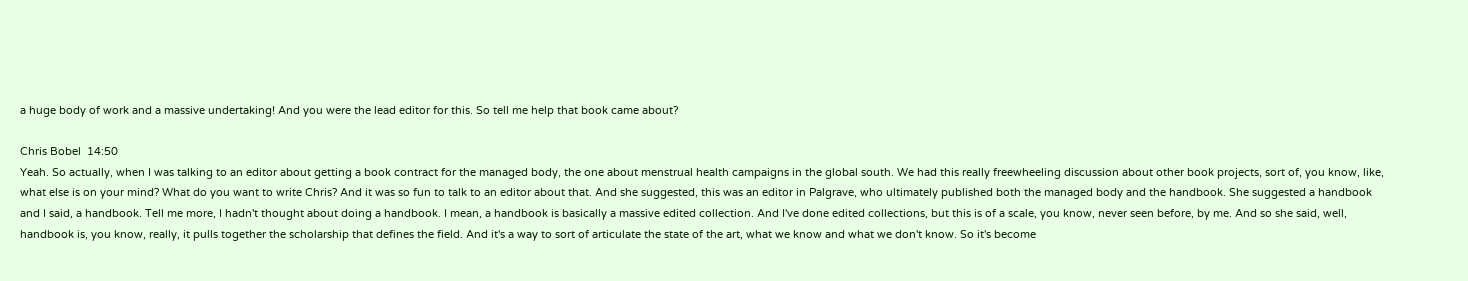a huge body of work and a massive undertaking! And you were the lead editor for this. So tell me help that book came about?

Chris Bobel  14:50
Yeah. So actually, when I was talking to an editor about getting a book contract for the managed body, the one about menstrual health campaigns in the global south. We had this really freewheeling discussion about other book projects, sort of, you know, like, what else is on your mind? What do you want to write Chris? And it was so fun to talk to an editor about that. And she suggested, this was an editor in Palgrave, who ultimately published both the managed body and the handbook. She suggested a handbook and I said, a handbook. Tell me more, I hadn't thought about doing a handbook. I mean, a handbook is basically a massive edited collection. And I've done edited collections, but this is of a scale, you know, never seen before, by me. And so she said, well, handbook is, you know, really, it pulls together the scholarship that defines the field. And it's a way to sort of articulate the state of the art, what we know and what we don't know. So it's become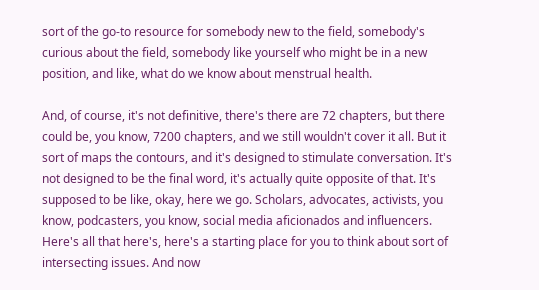sort of the go-to resource for somebody new to the field, somebody's curious about the field, somebody like yourself who might be in a new position, and like, what do we know about menstrual health.

And, of course, it's not definitive, there's there are 72 chapters, but there could be, you know, 7200 chapters, and we still wouldn't cover it all. But it sort of maps the contours, and it's designed to stimulate conversation. It's not designed to be the final word, it's actually quite opposite of that. It's supposed to be like, okay, here we go. Scholars, advocates, activists, you know, podcasters, you know, social media aficionados and influencers. Here's all that here's, here's a starting place for you to think about sort of intersecting issues. And now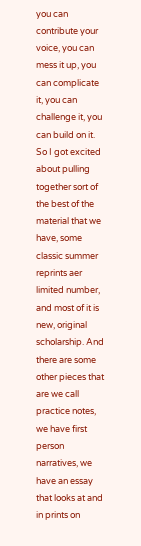you can contribute your voice, you can mess it up, you can complicate it, you can challenge it, you can build on it. So I got excited about pulling together sort of the best of the material that we have, some classic summer reprints aer limited number, and most of it is new, original scholarship. And there are some other pieces that are we call practice notes, we have first person narratives, we have an essay that looks at and in prints on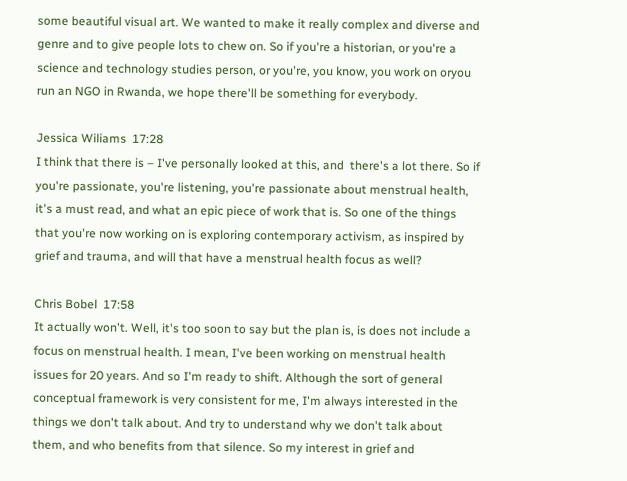some beautiful visual art. We wanted to make it really complex and diverse and genre and to give people lots to chew on. So if you're a historian, or you're a science and technology studies person, or you're, you know, you work on oryou run an NGO in Rwanda, we hope there'll be something for everybody.

Jessica Wiliams  17:28
I think that there is – I've personally looked at this, and  there's a lot there. So if you're passionate, you're listening, you're passionate about menstrual health, it's a must read, and what an epic piece of work that is. So one of the things that you're now working on is exploring contemporary activism, as inspired by grief and trauma, and will that have a menstrual health focus as well?

Chris Bobel  17:58
It actually won't. Well, it's too soon to say but the plan is, is does not include a focus on menstrual health. I mean, I've been working on menstrual health issues for 20 years. And so I'm ready to shift. Although the sort of general conceptual framework is very consistent for me, I'm always interested in the things we don't talk about. And try to understand why we don't talk about them, and who benefits from that silence. So my interest in grief and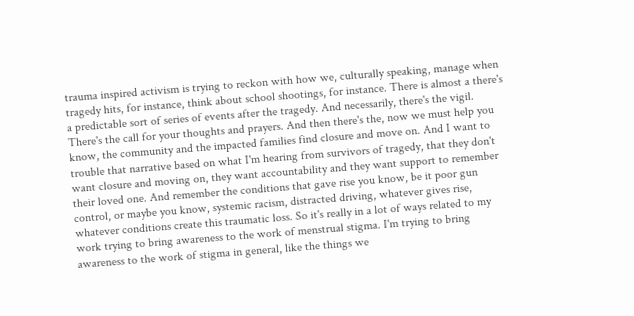trauma inspired activism is trying to reckon with how we, culturally speaking, manage when tragedy hits, for instance, think about school shootings, for instance. There is almost a there's a predictable sort of series of events after the tragedy. And necessarily, there's the vigil. There's the call for your thoughts and prayers. And then there's the, now we must help you know, the community and the impacted families find closure and move on. And I want to trouble that narrative based on what I'm hearing from survivors of tragedy, that they don't want closure and moving on, they want accountability and they want support to remember their loved one. And remember the conditions that gave rise you know, be it poor gun control, or maybe you know, systemic racism, distracted driving, whatever gives rise, whatever conditions create this traumatic loss. So it's really in a lot of ways related to my work trying to bring awareness to the work of menstrual stigma. I'm trying to bring awareness to the work of stigma in general, like the things we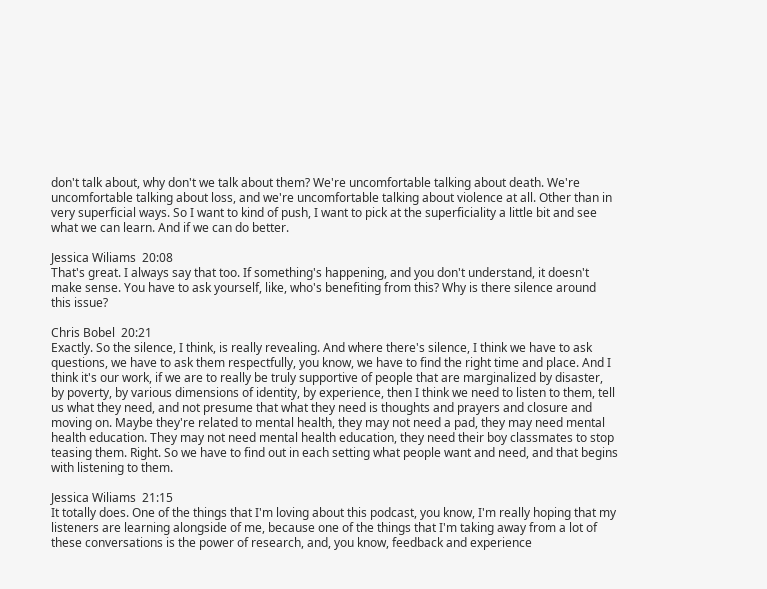don't talk about, why don't we talk about them? We're uncomfortable talking about death. We're uncomfortable talking about loss, and we're uncomfortable talking about violence at all. Other than in very superficial ways. So I want to kind of push, I want to pick at the superficiality a little bit and see what we can learn. And if we can do better.

Jessica Wiliams  20:08
That's great. I always say that too. If something's happening, and you don't understand, it doesn't make sense. You have to ask yourself, like, who's benefiting from this? Why is there silence around this issue?

Chris Bobel  20:21
Exactly. So the silence, I think, is really revealing. And where there's silence, I think we have to ask questions, we have to ask them respectfully, you know, we have to find the right time and place. And I think it's our work, if we are to really be truly supportive of people that are marginalized by disaster, by poverty, by various dimensions of identity, by experience, then I think we need to listen to them, tell us what they need, and not presume that what they need is thoughts and prayers and closure and moving on. Maybe they're related to mental health, they may not need a pad, they may need mental health education. They may not need mental health education, they need their boy classmates to stop teasing them. Right. So we have to find out in each setting what people want and need, and that begins with listening to them.

Jessica Wiliams  21:15
It totally does. One of the things that I'm loving about this podcast, you know, I'm really hoping that my listeners are learning alongside of me, because one of the things that I'm taking away from a lot of these conversations is the power of research, and, you know, feedback and experience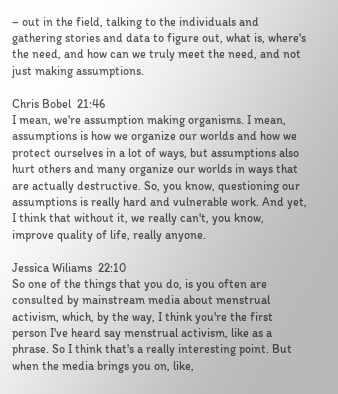– out in the field, talking to the individuals and gathering stories and data to figure out, what is, where's the need, and how can we truly meet the need, and not just making assumptions.

Chris Bobel  21:46
I mean, we're assumption making organisms. I mean, assumptions is how we organize our worlds and how we protect ourselves in a lot of ways, but assumptions also hurt others and many organize our worlds in ways that are actually destructive. So, you know, questioning our assumptions is really hard and vulnerable work. And yet, I think that without it, we really can't, you know, improve quality of life, really anyone.

Jessica Wiliams  22:10
So one of the things that you do, is you often are consulted by mainstream media about menstrual activism, which, by the way, I think you're the first person I've heard say menstrual activism, like as a phrase. So I think that's a really interesting point. But when the media brings you on, like,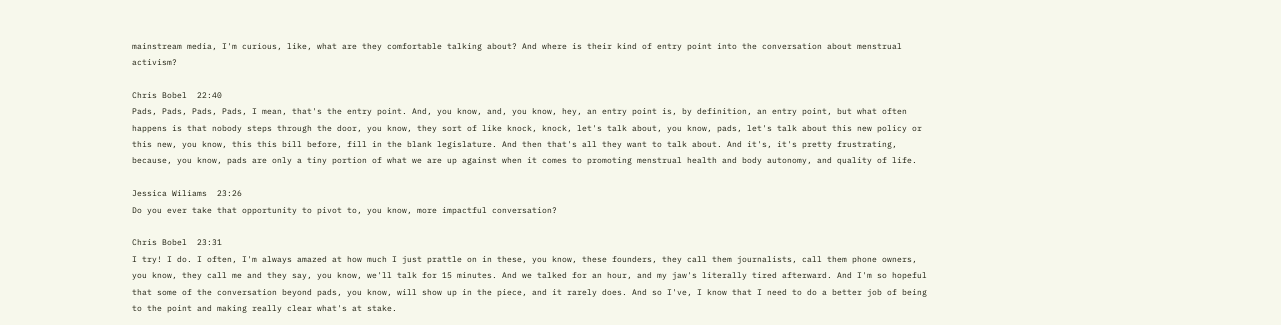mainstream media, I'm curious, like, what are they comfortable talking about? And where is their kind of entry point into the conversation about menstrual activism?

Chris Bobel  22:40
Pads, Pads, Pads, Pads, I mean, that's the entry point. And, you know, and, you know, hey, an entry point is, by definition, an entry point, but what often happens is that nobody steps through the door, you know, they sort of like knock, knock, let's talk about, you know, pads, let's talk about this new policy or this new, you know, this this bill before, fill in the blank legislature. And then that's all they want to talk about. And it's, it's pretty frustrating, because, you know, pads are only a tiny portion of what we are up against when it comes to promoting menstrual health and body autonomy, and quality of life.

Jessica Wiliams  23:26
Do you ever take that opportunity to pivot to, you know, more impactful conversation?

Chris Bobel  23:31
I try! I do. I often, I'm always amazed at how much I just prattle on in these, you know, these founders, they call them journalists, call them phone owners, you know, they call me and they say, you know, we'll talk for 15 minutes. And we talked for an hour, and my jaw's literally tired afterward. And I'm so hopeful that some of the conversation beyond pads, you know, will show up in the piece, and it rarely does. And so I've, I know that I need to do a better job of being to the point and making really clear what's at stake.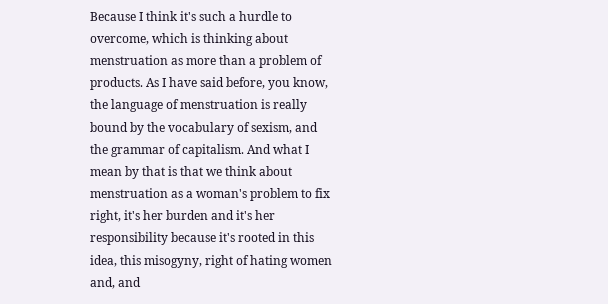Because I think it's such a hurdle to overcome, which is thinking about menstruation as more than a problem of products. As I have said before, you know, the language of menstruation is really bound by the vocabulary of sexism, and the grammar of capitalism. And what I mean by that is that we think about menstruation as a woman's problem to fix right, it's her burden and it's her responsibility because it's rooted in this idea, this misogyny, right of hating women and, and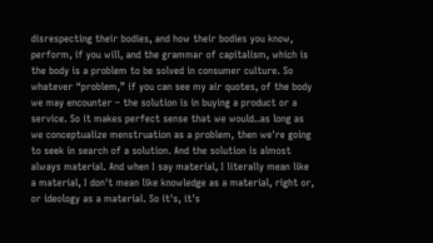disrespecting their bodies, and how their bodies you know, perform, if you will, and the grammar of capitalism, which is the body is a problem to be solved in consumer culture. So whatever “problem,” if you can see my air quotes, of the body we may encounter – the solution is in buying a product or a service. So it makes perfect sense that we would..as long as we conceptualize menstruation as a problem, then we're going to seek in search of a solution. And the solution is almost always material. And when I say material, I literally mean like a material, I don't mean like knowledge as a material, right or, or ideology as a material. So it's, it's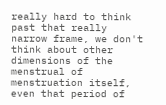really hard to think past that really narrow frame, we don't think about other dimensions of the menstrual of menstruation itself, even that period of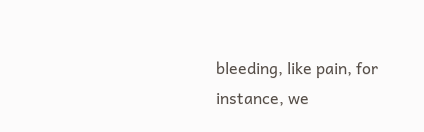bleeding, like pain, for instance, we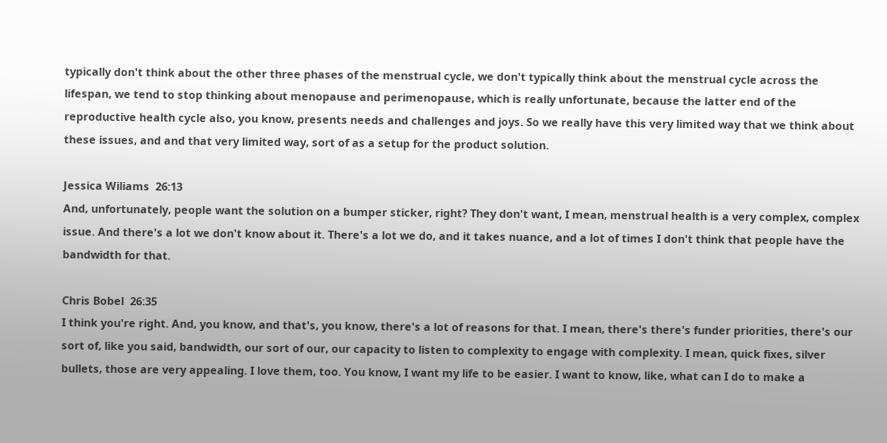typically don't think about the other three phases of the menstrual cycle, we don't typically think about the menstrual cycle across the lifespan, we tend to stop thinking about menopause and perimenopause, which is really unfortunate, because the latter end of the reproductive health cycle also, you know, presents needs and challenges and joys. So we really have this very limited way that we think about these issues, and and that very limited way, sort of as a setup for the product solution.

Jessica Wiliams  26:13
And, unfortunately, people want the solution on a bumper sticker, right? They don't want, I mean, menstrual health is a very complex, complex issue. And there's a lot we don't know about it. There's a lot we do, and it takes nuance, and a lot of times I don't think that people have the bandwidth for that.

Chris Bobel  26:35
I think you're right. And, you know, and that's, you know, there's a lot of reasons for that. I mean, there's there's funder priorities, there's our sort of, like you said, bandwidth, our sort of our, our capacity to listen to complexity to engage with complexity. I mean, quick fixes, silver bullets, those are very appealing. I love them, too. You know, I want my life to be easier. I want to know, like, what can I do to make a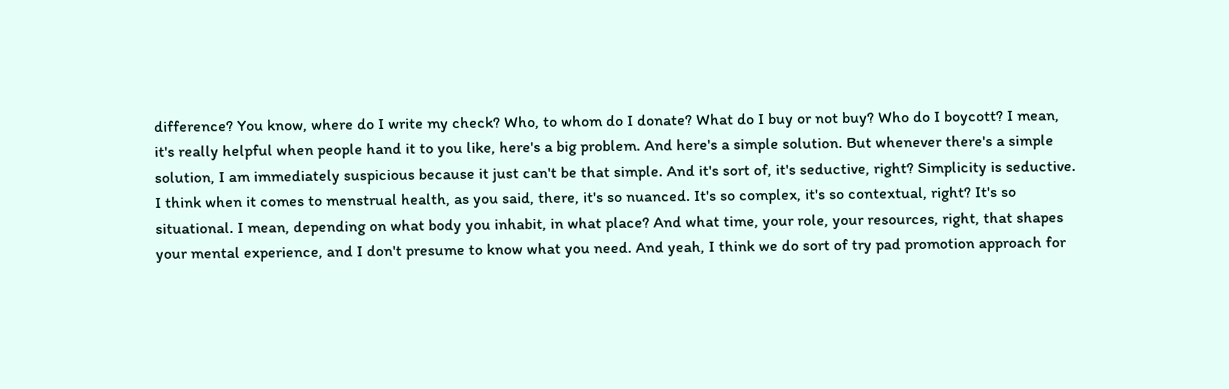difference? You know, where do I write my check? Who, to whom do I donate? What do I buy or not buy? Who do I boycott? I mean, it's really helpful when people hand it to you like, here's a big problem. And here's a simple solution. But whenever there's a simple solution, I am immediately suspicious because it just can't be that simple. And it's sort of, it's seductive, right? Simplicity is seductive. I think when it comes to menstrual health, as you said, there, it's so nuanced. It's so complex, it's so contextual, right? It's so situational. I mean, depending on what body you inhabit, in what place? And what time, your role, your resources, right, that shapes your mental experience, and I don't presume to know what you need. And yeah, I think we do sort of try pad promotion approach for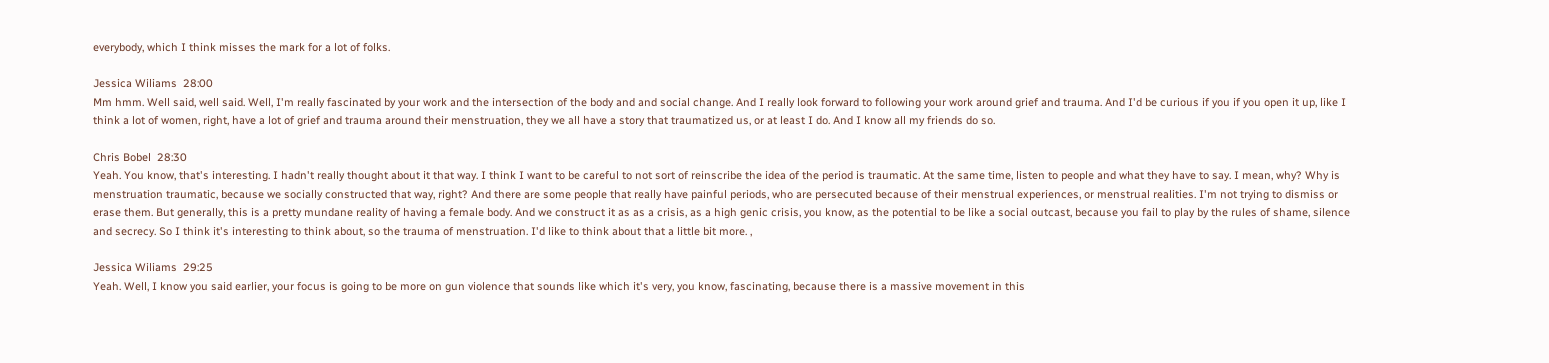everybody, which I think misses the mark for a lot of folks.

Jessica Wiliams  28:00
Mm hmm. Well said, well said. Well, I'm really fascinated by your work and the intersection of the body and and social change. And I really look forward to following your work around grief and trauma. And I'd be curious if you if you open it up, like I think a lot of women, right, have a lot of grief and trauma around their menstruation, they we all have a story that traumatized us, or at least I do. And I know all my friends do so.

Chris Bobel  28:30
Yeah. You know, that's interesting. I hadn't really thought about it that way. I think I want to be careful to not sort of reinscribe the idea of the period is traumatic. At the same time, listen to people and what they have to say. I mean, why? Why is menstruation traumatic, because we socially constructed that way, right? And there are some people that really have painful periods, who are persecuted because of their menstrual experiences, or menstrual realities. I'm not trying to dismiss or erase them. But generally, this is a pretty mundane reality of having a female body. And we construct it as as a crisis, as a high genic crisis, you know, as the potential to be like a social outcast, because you fail to play by the rules of shame, silence and secrecy. So I think it's interesting to think about, so the trauma of menstruation. I'd like to think about that a little bit more. ,

Jessica Wiliams  29:25
Yeah. Well, I know you said earlier, your focus is going to be more on gun violence that sounds like which it's very, you know, fascinating, because there is a massive movement in this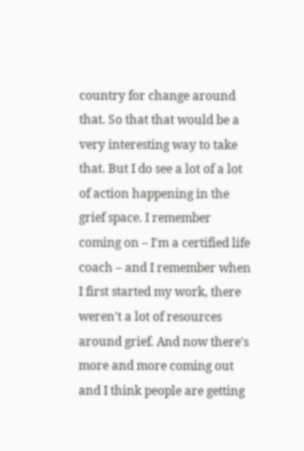country for change around that. So that that would be a very interesting way to take that. But I do see a lot of a lot of action happening in the grief space. I remember coming on – I'm a certified life coach – and I remember when I first started my work, there weren't a lot of resources around grief. And now there's more and more coming out and I think people are getting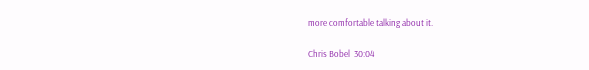more comfortable talking about it.

Chris Bobel  30:04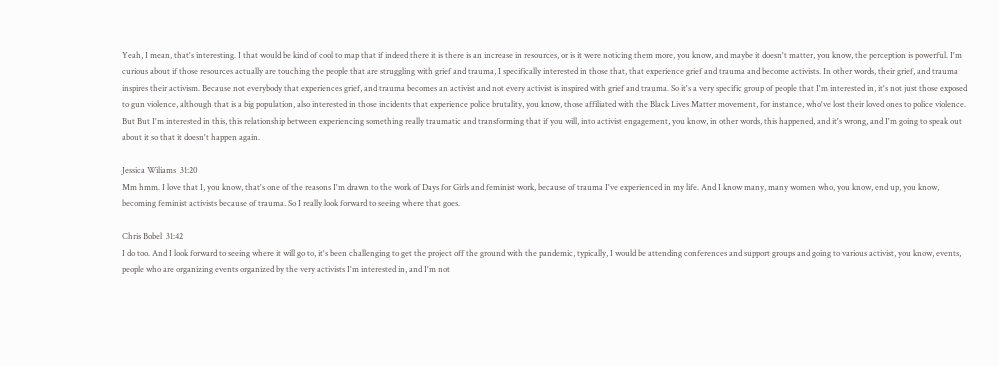Yeah, I mean, that's interesting. I that would be kind of cool to map that if indeed there it is there is an increase in resources, or is it were noticing them more, you know, and maybe it doesn't matter, you know, the perception is powerful. I'm curious about if those resources actually are touching the people that are struggling with grief and trauma, I specifically interested in those that, that experience grief and trauma and become activists. In other words, their grief, and trauma inspires their activism. Because not everybody that experiences grief, and trauma becomes an activist and not every activist is inspired with grief and trauma. So it's a very specific group of people that I'm interested in, it's not just those exposed to gun violence, although that is a big population, also interested in those incidents that experience police brutality, you know, those affiliated with the Black Lives Matter movement, for instance, who've lost their loved ones to police violence. But But I'm interested in this, this relationship between experiencing something really traumatic and transforming that if you will, into activist engagement, you know, in other words, this happened, and it's wrong, and I'm going to speak out about it so that it doesn't happen again.

Jessica Wiliams  31:20
Mm hmm. I love that I, you know, that's one of the reasons I'm drawn to the work of Days for Girls and feminist work, because of trauma I've experienced in my life. And I know many, many women who, you know, end up, you know, becoming feminist activists because of trauma. So I really look forward to seeing where that goes.

Chris Bobel  31:42
I do too. And I look forward to seeing where it will go to, it's been challenging to get the project off the ground with the pandemic, typically, I would be attending conferences and support groups and going to various activist, you know, events, people who are organizing events organized by the very activists I'm interested in, and I'm not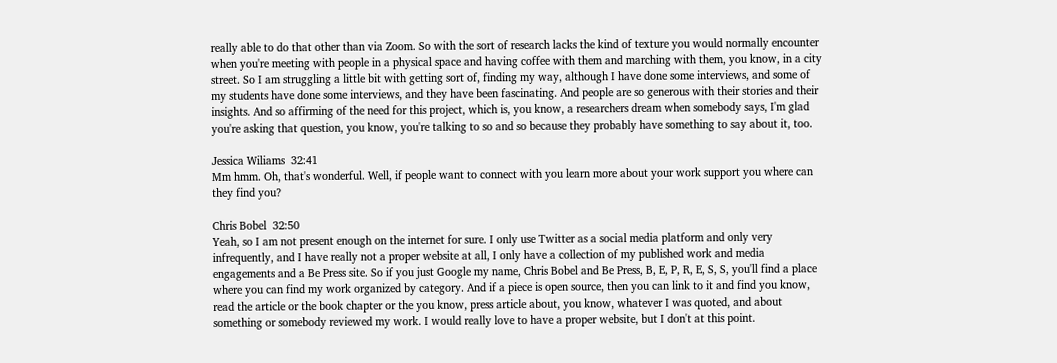really able to do that other than via Zoom. So with the sort of research lacks the kind of texture you would normally encounter when you're meeting with people in a physical space and having coffee with them and marching with them, you know, in a city street. So I am struggling a little bit with getting sort of, finding my way, although I have done some interviews, and some of my students have done some interviews, and they have been fascinating. And people are so generous with their stories and their insights. And so affirming of the need for this project, which is, you know, a researchers dream when somebody says, I'm glad you're asking that question, you know, you're talking to so and so because they probably have something to say about it, too.

Jessica Wiliams  32:41
Mm hmm. Oh, that's wonderful. Well, if people want to connect with you learn more about your work support you where can they find you?

Chris Bobel  32:50
Yeah, so I am not present enough on the internet for sure. I only use Twitter as a social media platform and only very infrequently, and I have really not a proper website at all, I only have a collection of my published work and media engagements and a Be Press site. So if you just Google my name, Chris Bobel and Be Press, B, E, P, R, E, S, S, you'll find a place where you can find my work organized by category. And if a piece is open source, then you can link to it and find you know, read the article or the book chapter or the you know, press article about, you know, whatever I was quoted, and about something or somebody reviewed my work. I would really love to have a proper website, but I don't at this point.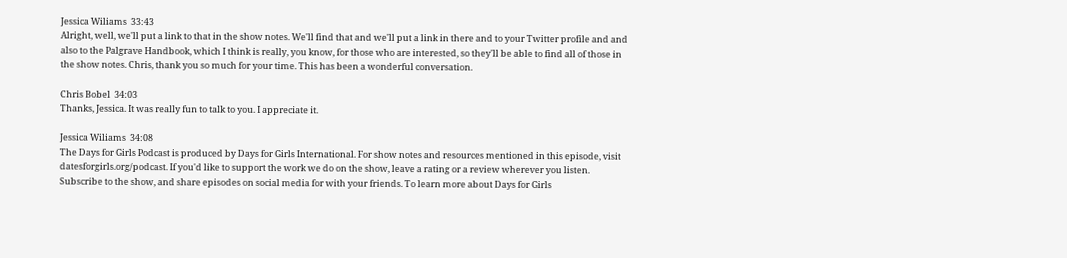Jessica Wiliams  33:43
Alright, well, we'll put a link to that in the show notes. We'll find that and we'll put a link in there and to your Twitter profile and and also to the Palgrave Handbook, which I think is really, you know, for those who are interested, so they'll be able to find all of those in the show notes. Chris, thank you so much for your time. This has been a wonderful conversation.

Chris Bobel  34:03
Thanks, Jessica. It was really fun to talk to you. I appreciate it.

Jessica Wiliams  34:08
The Days for Girls Podcast is produced by Days for Girls International. For show notes and resources mentioned in this episode, visit datesforgirls.org/podcast. If you'd like to support the work we do on the show, leave a rating or a review wherever you listen. Subscribe to the show, and share episodes on social media for with your friends. To learn more about Days for Girls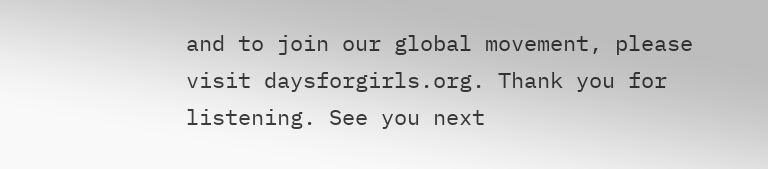and to join our global movement, please visit daysforgirls.org. Thank you for listening. See you next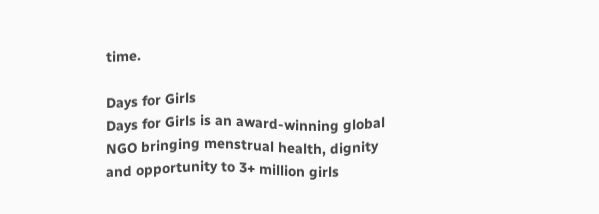time.

Days for Girls
Days for Girls is an award-winning global NGO bringing menstrual health, dignity and opportunity to 3+ million girls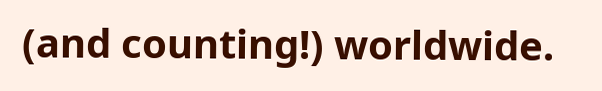(and counting!) worldwide.